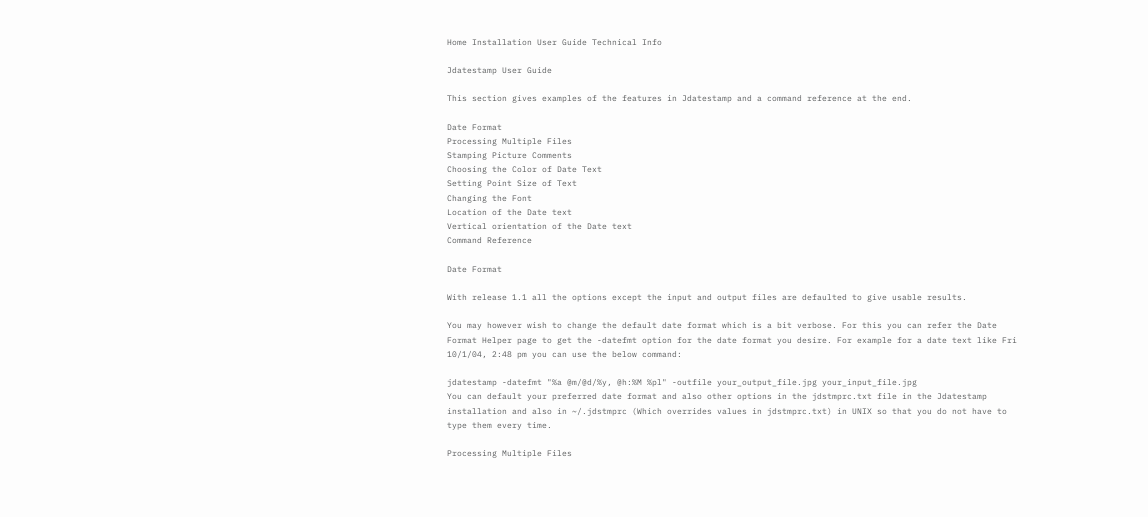Home Installation User Guide Technical Info

Jdatestamp User Guide

This section gives examples of the features in Jdatestamp and a command reference at the end.

Date Format
Processing Multiple Files
Stamping Picture Comments
Choosing the Color of Date Text
Setting Point Size of Text
Changing the Font
Location of the Date text
Vertical orientation of the Date text
Command Reference

Date Format

With release 1.1 all the options except the input and output files are defaulted to give usable results.

You may however wish to change the default date format which is a bit verbose. For this you can refer the Date Format Helper page to get the -datefmt option for the date format you desire. For example for a date text like Fri 10/1/04, 2:48 pm you can use the below command:

jdatestamp -datefmt "%a @m/@d/%y, @h:%M %pl" -outfile your_output_file.jpg your_input_file.jpg
You can default your preferred date format and also other options in the jdstmprc.txt file in the Jdatestamp installation and also in ~/.jdstmprc (Which overrides values in jdstmprc.txt) in UNIX so that you do not have to type them every time.

Processing Multiple Files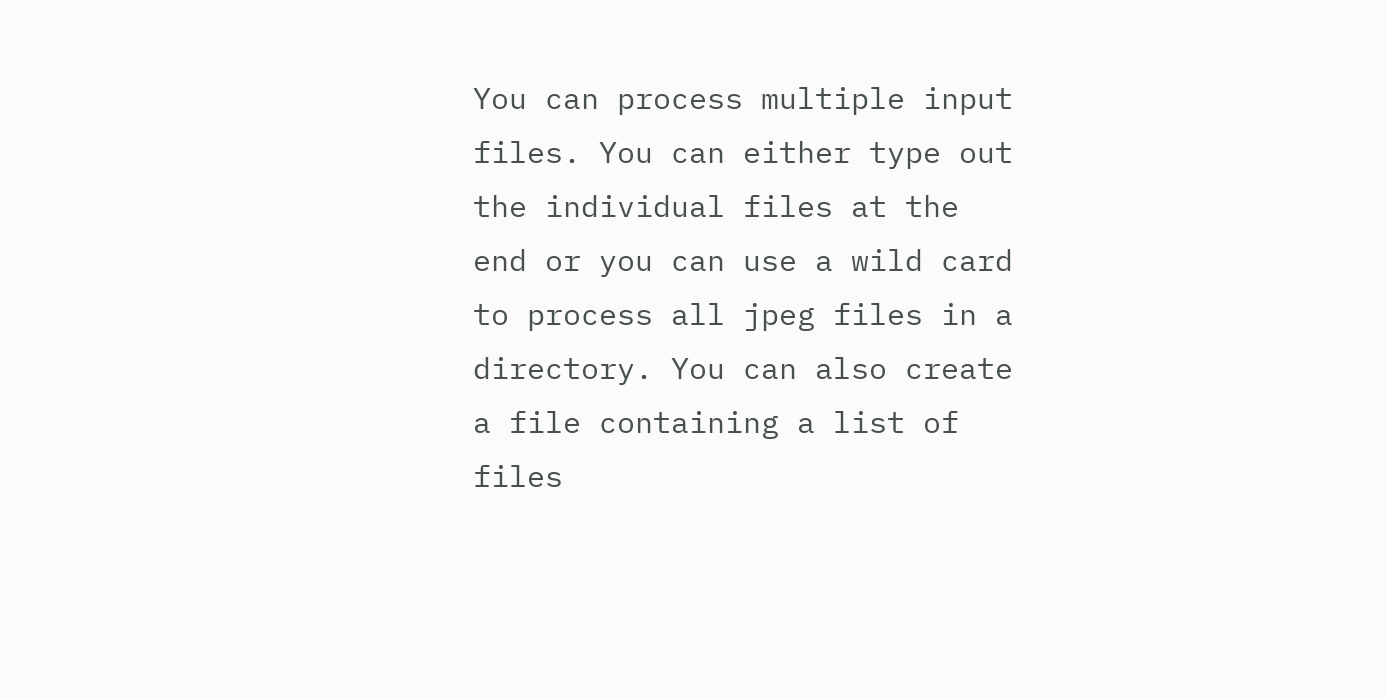You can process multiple input files. You can either type out the individual files at the end or you can use a wild card to process all jpeg files in a directory. You can also create a file containing a list of files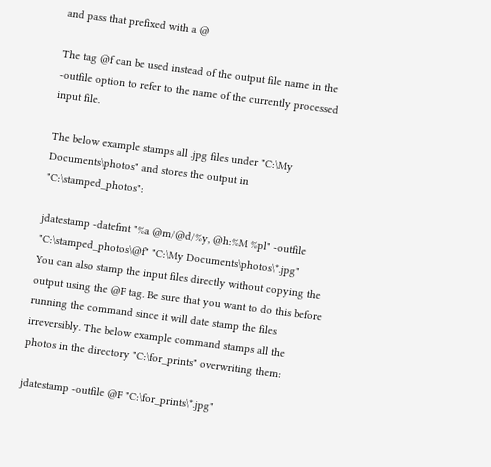and pass that prefixed with a @

The tag @f can be used instead of the output file name in the -outfile option to refer to the name of the currently processed input file.

The below example stamps all .jpg files under "C:\My Documents\photos" and stores the output in "C:\stamped_photos":

jdatestamp -datefmt "%a @m/@d/%y, @h:%M %pl" -outfile "C:\stamped_photos\@f" "C:\My Documents\photos\*.jpg"
You can also stamp the input files directly without copying the output using the @F tag. Be sure that you want to do this before running the command since it will date stamp the files irreversibly. The below example command stamps all the photos in the directory "C:\for_prints" overwriting them:

jdatestamp -outfile @F "C:\for_prints\*.jpg"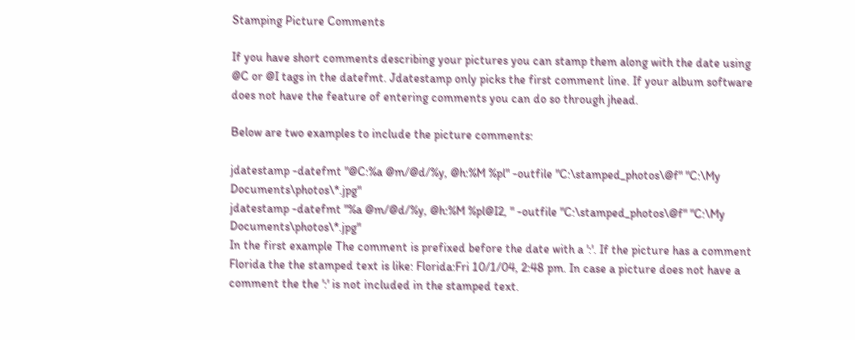Stamping Picture Comments

If you have short comments describing your pictures you can stamp them along with the date using @C or @I tags in the datefmt. Jdatestamp only picks the first comment line. If your album software does not have the feature of entering comments you can do so through jhead.

Below are two examples to include the picture comments:

jdatestamp -datefmt "@C:%a @m/@d/%y, @h:%M %pl" -outfile "C:\stamped_photos\@f" "C:\My Documents\photos\*.jpg"
jdatestamp -datefmt "%a @m/@d/%y, @h:%M %pl@I2, " -outfile "C:\stamped_photos\@f" "C:\My Documents\photos\*.jpg"
In the first example The comment is prefixed before the date with a ':'. If the picture has a comment Florida the the stamped text is like: Florida:Fri 10/1/04, 2:48 pm. In case a picture does not have a comment the the ':' is not included in the stamped text.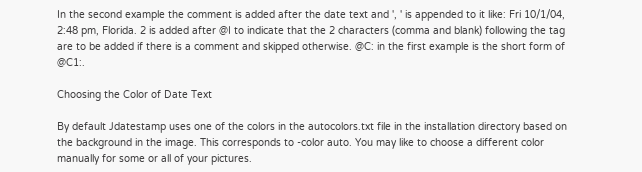In the second example the comment is added after the date text and ', ' is appended to it like: Fri 10/1/04, 2:48 pm, Florida. 2 is added after @I to indicate that the 2 characters (comma and blank) following the tag are to be added if there is a comment and skipped otherwise. @C: in the first example is the short form of @C1:.

Choosing the Color of Date Text

By default Jdatestamp uses one of the colors in the autocolors.txt file in the installation directory based on the background in the image. This corresponds to -color auto. You may like to choose a different color manually for some or all of your pictures.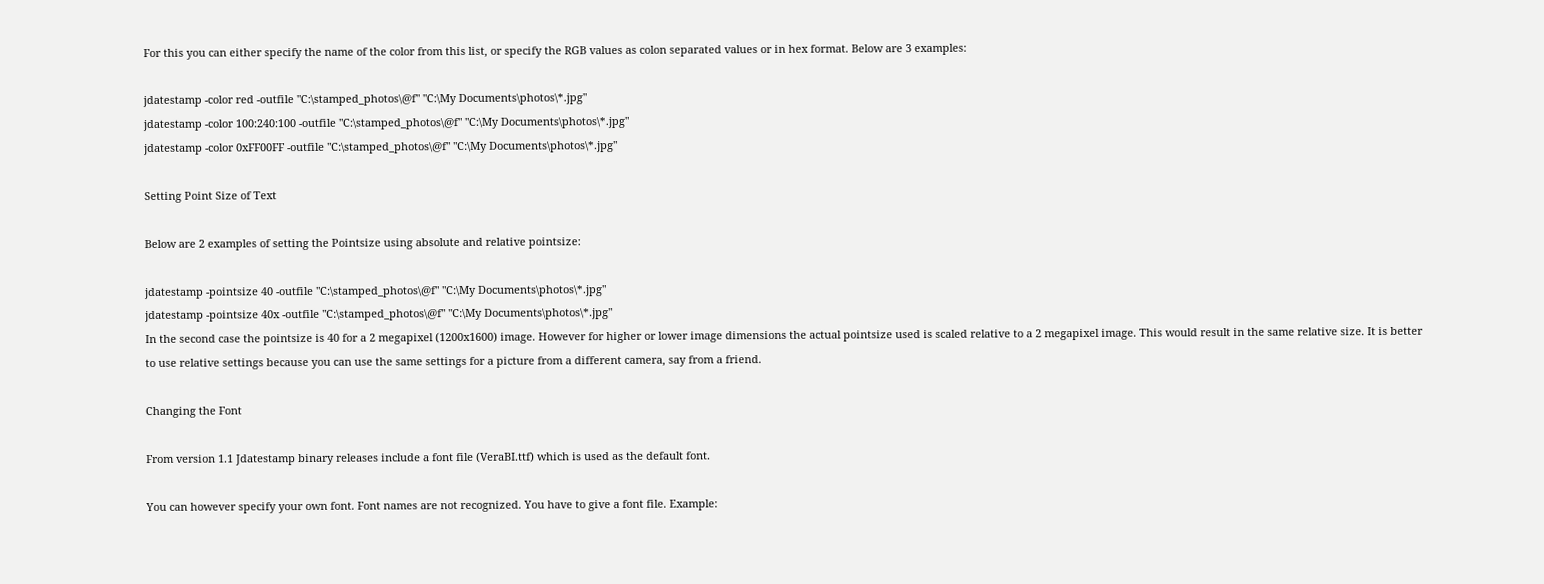For this you can either specify the name of the color from this list, or specify the RGB values as colon separated values or in hex format. Below are 3 examples:

jdatestamp -color red -outfile "C:\stamped_photos\@f" "C:\My Documents\photos\*.jpg"
jdatestamp -color 100:240:100 -outfile "C:\stamped_photos\@f" "C:\My Documents\photos\*.jpg"
jdatestamp -color 0xFF00FF -outfile "C:\stamped_photos\@f" "C:\My Documents\photos\*.jpg"

Setting Point Size of Text

Below are 2 examples of setting the Pointsize using absolute and relative pointsize:

jdatestamp -pointsize 40 -outfile "C:\stamped_photos\@f" "C:\My Documents\photos\*.jpg"
jdatestamp -pointsize 40x -outfile "C:\stamped_photos\@f" "C:\My Documents\photos\*.jpg"
In the second case the pointsize is 40 for a 2 megapixel (1200x1600) image. However for higher or lower image dimensions the actual pointsize used is scaled relative to a 2 megapixel image. This would result in the same relative size. It is better to use relative settings because you can use the same settings for a picture from a different camera, say from a friend.

Changing the Font

From version 1.1 Jdatestamp binary releases include a font file (VeraBI.ttf) which is used as the default font.

You can however specify your own font. Font names are not recognized. You have to give a font file. Example: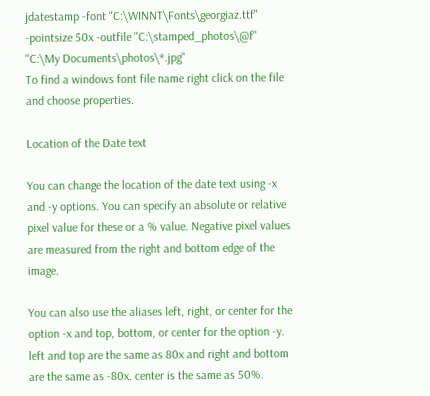jdatestamp -font "C:\WINNT\Fonts\georgiaz.ttf" -pointsize 50x -outfile "C:\stamped_photos\@f" "C:\My Documents\photos\*.jpg"
To find a windows font file name right click on the file and choose properties.

Location of the Date text

You can change the location of the date text using -x and -y options. You can specify an absolute or relative pixel value for these or a % value. Negative pixel values are measured from the right and bottom edge of the image.

You can also use the aliases left, right, or center for the option -x and top, bottom, or center for the option -y. left and top are the same as 80x and right and bottom are the same as -80x. center is the same as 50%.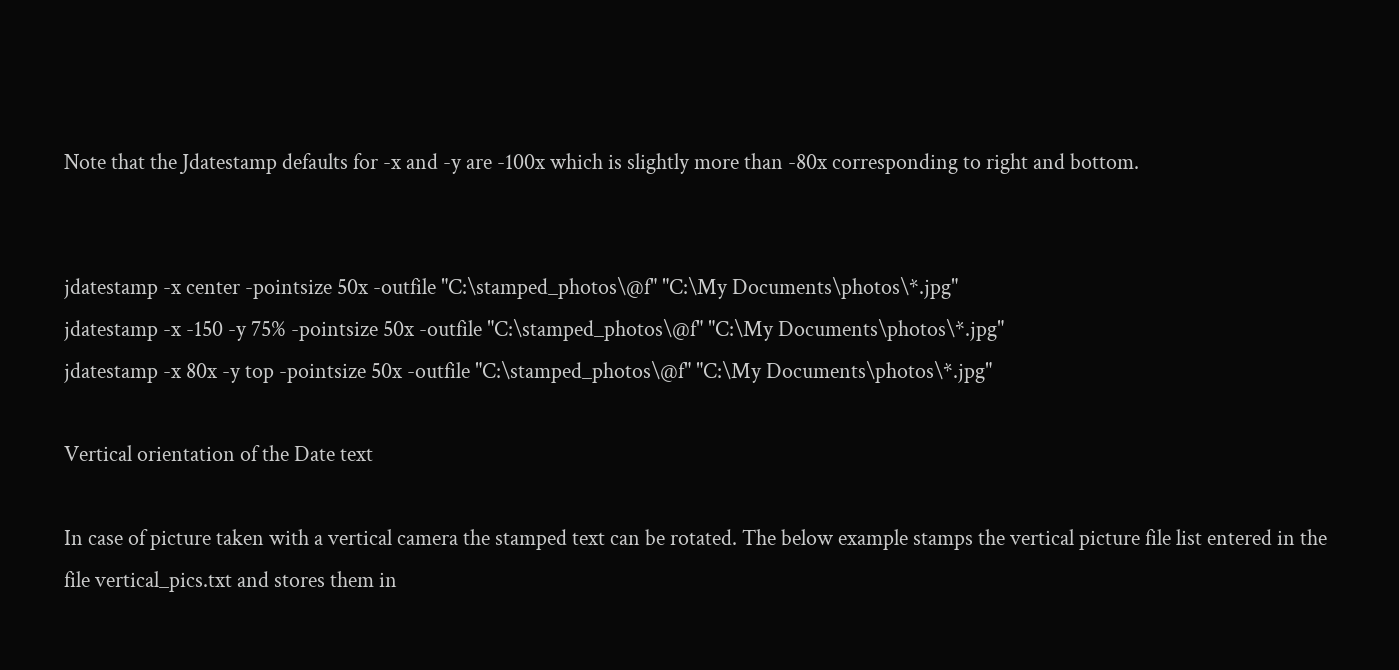Note that the Jdatestamp defaults for -x and -y are -100x which is slightly more than -80x corresponding to right and bottom.


jdatestamp -x center -pointsize 50x -outfile "C:\stamped_photos\@f" "C:\My Documents\photos\*.jpg"
jdatestamp -x -150 -y 75% -pointsize 50x -outfile "C:\stamped_photos\@f" "C:\My Documents\photos\*.jpg"
jdatestamp -x 80x -y top -pointsize 50x -outfile "C:\stamped_photos\@f" "C:\My Documents\photos\*.jpg"

Vertical orientation of the Date text

In case of picture taken with a vertical camera the stamped text can be rotated. The below example stamps the vertical picture file list entered in the file vertical_pics.txt and stores them in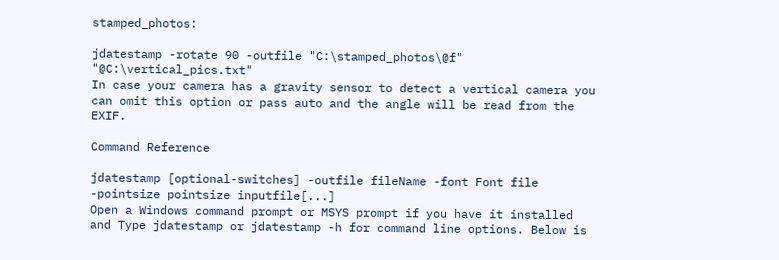stamped_photos:

jdatestamp -rotate 90 -outfile "C:\stamped_photos\@f" "@C:\vertical_pics.txt"
In case your camera has a gravity sensor to detect a vertical camera you can omit this option or pass auto and the angle will be read from the EXIF.

Command Reference

jdatestamp [optional-switches] -outfile fileName -font Font file -pointsize pointsize inputfile[...]
Open a Windows command prompt or MSYS prompt if you have it installed and Type jdatestamp or jdatestamp -h for command line options. Below is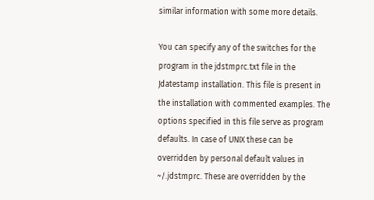similar information with some more details.

You can specify any of the switches for the program in the jdstmprc.txt file in the Jdatestamp installation. This file is present in the installation with commented examples. The options specified in this file serve as program defaults. In case of UNIX these can be overridden by personal default values in ~/.jdstmprc. These are overridden by the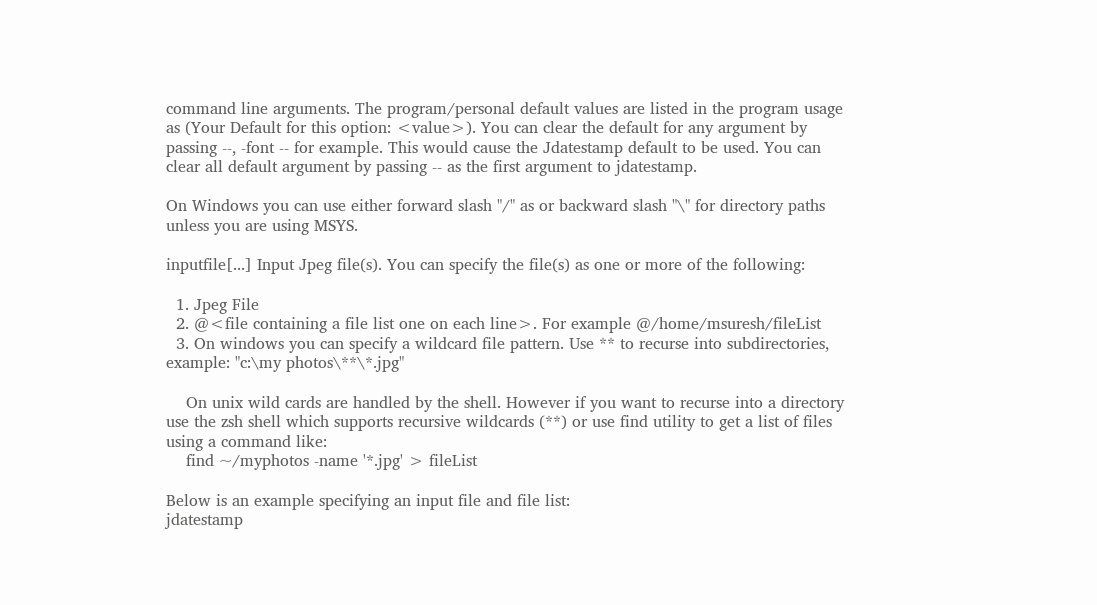command line arguments. The program/personal default values are listed in the program usage as (Your Default for this option: <value>). You can clear the default for any argument by passing --, -font -- for example. This would cause the Jdatestamp default to be used. You can clear all default argument by passing -- as the first argument to jdatestamp.

On Windows you can use either forward slash "/" as or backward slash "\" for directory paths unless you are using MSYS.

inputfile[...] Input Jpeg file(s). You can specify the file(s) as one or more of the following:

  1. Jpeg File
  2. @<file containing a file list one on each line>. For example @/home/msuresh/fileList
  3. On windows you can specify a wildcard file pattern. Use ** to recurse into subdirectories, example: "c:\my photos\**\*.jpg"

    On unix wild cards are handled by the shell. However if you want to recurse into a directory use the zsh shell which supports recursive wildcards (**) or use find utility to get a list of files using a command like:
    find ~/myphotos -name '*.jpg' > fileList

Below is an example specifying an input file and file list:
jdatestamp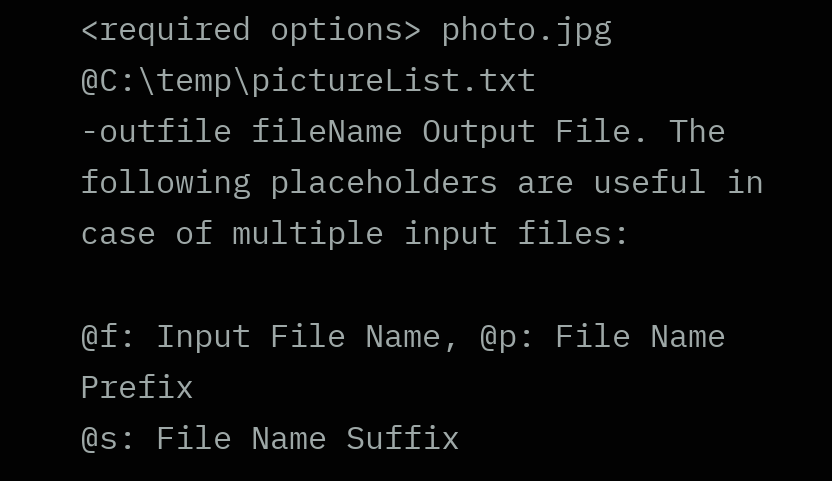<required options> photo.jpg @C:\temp\pictureList.txt
-outfile fileName Output File. The following placeholders are useful in case of multiple input files:

@f: Input File Name, @p: File Name Prefix
@s: File Name Suffix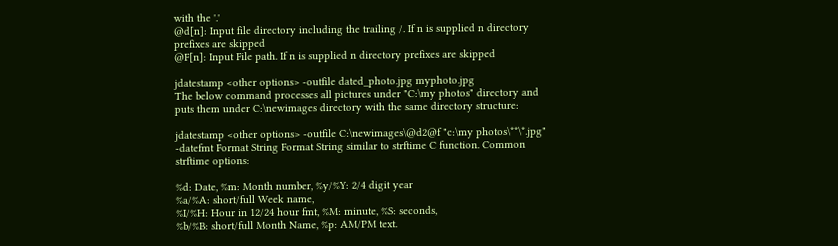with the '.'
@d[n]: Input file directory including the trailing /. If n is supplied n directory prefixes are skipped
@F[n]: Input File path. If n is supplied n directory prefixes are skipped

jdatestamp <other options> -outfile dated_photo.jpg myphoto.jpg
The below command processes all pictures under "C:\my photos" directory and puts them under C:\newimages directory with the same directory structure:

jdatestamp <other options> -outfile C:\newimages\@d2@f "c:\my photos\**\*.jpg"
-datefmt Format String Format String similar to strftime C function. Common strftime options:

%d: Date, %m: Month number, %y/%Y: 2/4 digit year
%a/%A: short/full Week name,
%I/%H: Hour in 12/24 hour fmt, %M: minute, %S: seconds,
%b/%B: short/full Month Name, %p: AM/PM text.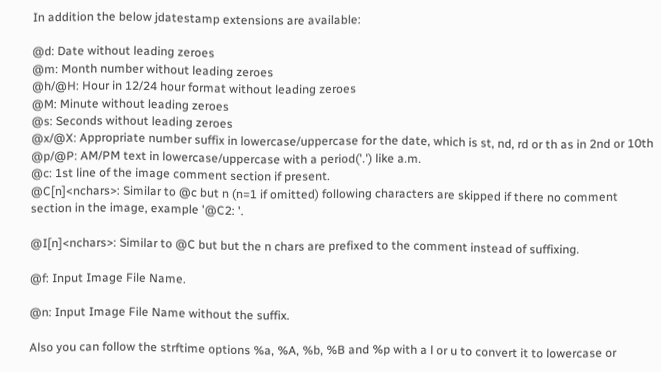In addition the below jdatestamp extensions are available:

@d: Date without leading zeroes
@m: Month number without leading zeroes
@h/@H: Hour in 12/24 hour format without leading zeroes
@M: Minute without leading zeroes
@s: Seconds without leading zeroes
@x/@X: Appropriate number suffix in lowercase/uppercase for the date, which is st, nd, rd or th as in 2nd or 10th
@p/@P: AM/PM text in lowercase/uppercase with a period('.') like a.m.
@c: 1st line of the image comment section if present.
@C[n]<nchars>: Similar to @c but n (n=1 if omitted) following characters are skipped if there no comment section in the image, example '@C2: '.

@I[n]<nchars>: Similar to @C but but the n chars are prefixed to the comment instead of suffixing.

@f: Input Image File Name.

@n: Input Image File Name without the suffix.

Also you can follow the strftime options %a, %A, %b, %B and %p with a l or u to convert it to lowercase or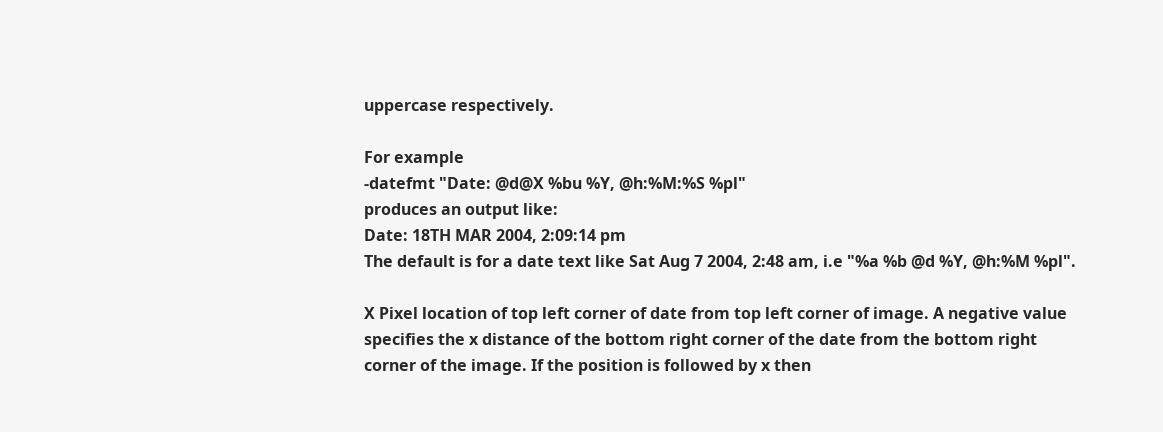uppercase respectively.

For example
-datefmt "Date: @d@X %bu %Y, @h:%M:%S %pl"
produces an output like:
Date: 18TH MAR 2004, 2:09:14 pm
The default is for a date text like Sat Aug 7 2004, 2:48 am, i.e "%a %b @d %Y, @h:%M %pl".

X Pixel location of top left corner of date from top left corner of image. A negative value specifies the x distance of the bottom right corner of the date from the bottom right corner of the image. If the position is followed by x then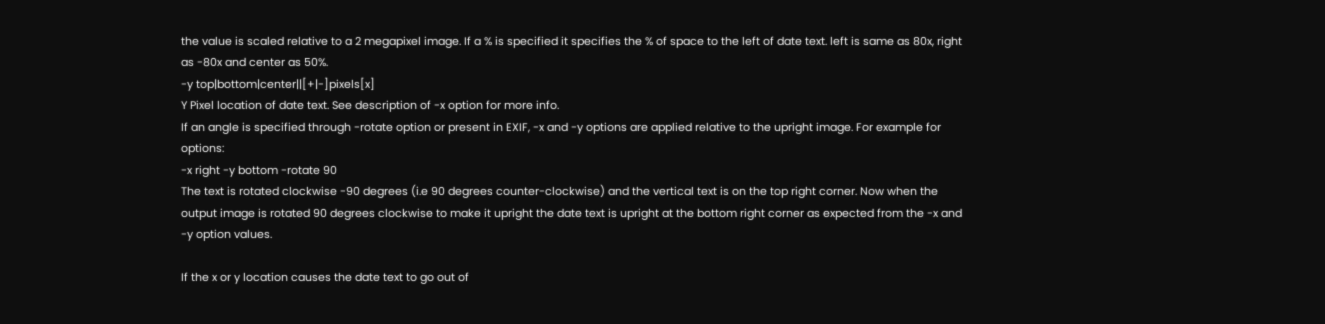the value is scaled relative to a 2 megapixel image. If a % is specified it specifies the % of space to the left of date text. left is same as 80x, right as -80x and center as 50%.
-y top|bottom|center||[+|-]pixels[x]
Y Pixel location of date text. See description of -x option for more info.
If an angle is specified through -rotate option or present in EXIF, -x and -y options are applied relative to the upright image. For example for options:
-x right -y bottom -rotate 90
The text is rotated clockwise -90 degrees (i.e 90 degrees counter-clockwise) and the vertical text is on the top right corner. Now when the output image is rotated 90 degrees clockwise to make it upright the date text is upright at the bottom right corner as expected from the -x and -y option values.

If the x or y location causes the date text to go out of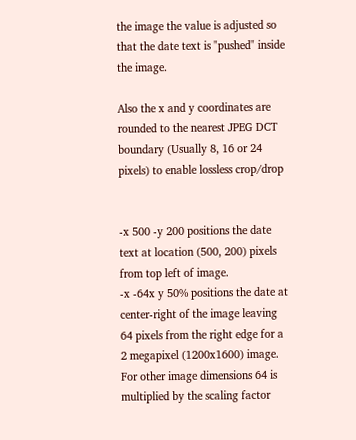the image the value is adjusted so that the date text is "pushed" inside the image.

Also the x and y coordinates are rounded to the nearest JPEG DCT boundary (Usually 8, 16 or 24 pixels) to enable lossless crop/drop


-x 500 -y 200 positions the date text at location (500, 200) pixels from top left of image.
-x -64x y 50% positions the date at center-right of the image leaving 64 pixels from the right edge for a 2 megapixel (1200x1600) image. For other image dimensions 64 is multiplied by the scaling factor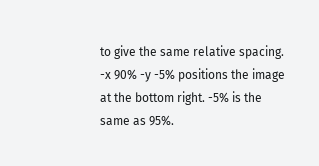to give the same relative spacing.
-x 90% -y -5% positions the image at the bottom right. -5% is the same as 95%.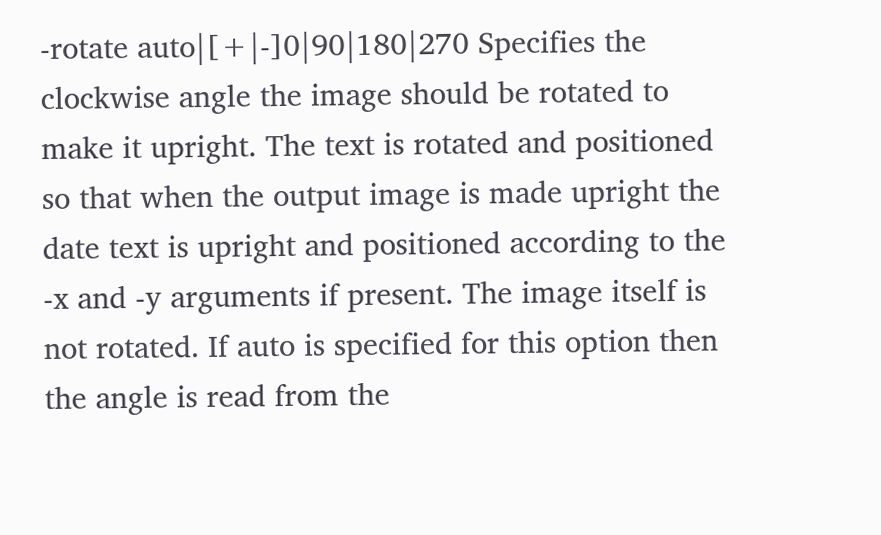-rotate auto|[+|-]0|90|180|270 Specifies the clockwise angle the image should be rotated to make it upright. The text is rotated and positioned so that when the output image is made upright the date text is upright and positioned according to the -x and -y arguments if present. The image itself is not rotated. If auto is specified for this option then the angle is read from the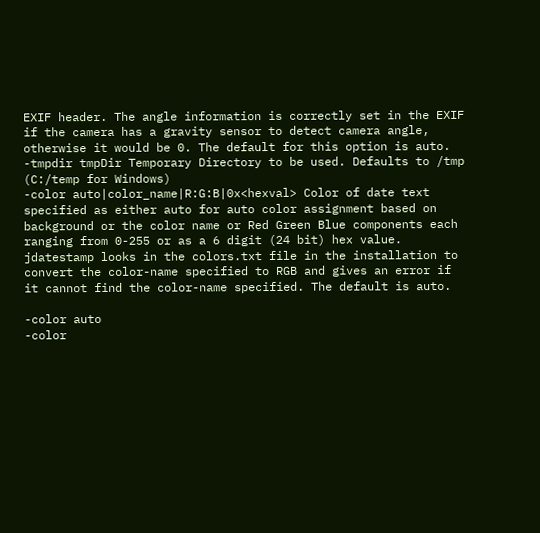EXIF header. The angle information is correctly set in the EXIF if the camera has a gravity sensor to detect camera angle, otherwise it would be 0. The default for this option is auto.
-tmpdir tmpDir Temporary Directory to be used. Defaults to /tmp (C:/temp for Windows)
-color auto|color_name|R:G:B|0x<hexval> Color of date text specified as either auto for auto color assignment based on background or the color name or Red Green Blue components each ranging from 0-255 or as a 6 digit (24 bit) hex value. jdatestamp looks in the colors.txt file in the installation to convert the color-name specified to RGB and gives an error if it cannot find the color-name specified. The default is auto.

-color auto
-color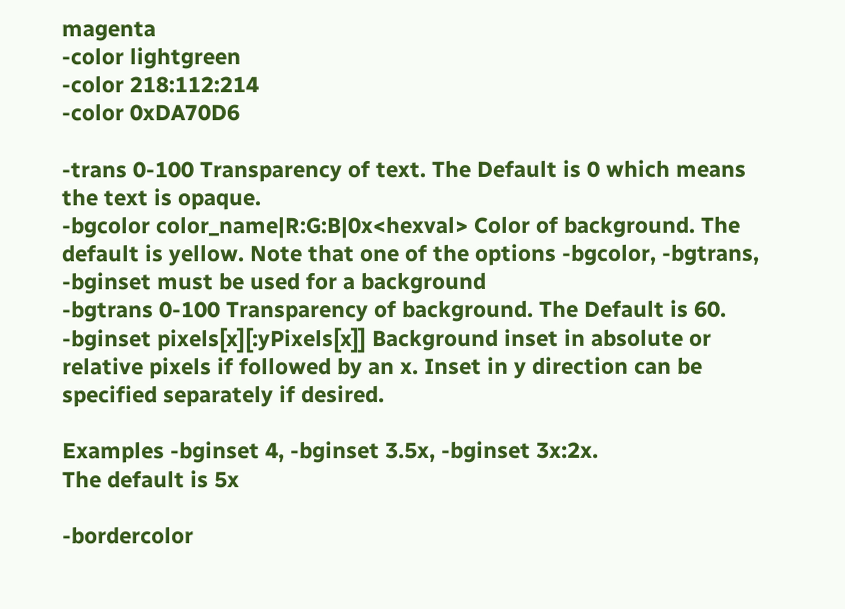magenta
-color lightgreen
-color 218:112:214
-color 0xDA70D6

-trans 0-100 Transparency of text. The Default is 0 which means the text is opaque.
-bgcolor color_name|R:G:B|0x<hexval> Color of background. The default is yellow. Note that one of the options -bgcolor, -bgtrans, -bginset must be used for a background
-bgtrans 0-100 Transparency of background. The Default is 60.
-bginset pixels[x][:yPixels[x]] Background inset in absolute or relative pixels if followed by an x. Inset in y direction can be specified separately if desired.

Examples -bginset 4, -bginset 3.5x, -bginset 3x:2x.
The default is 5x

-bordercolor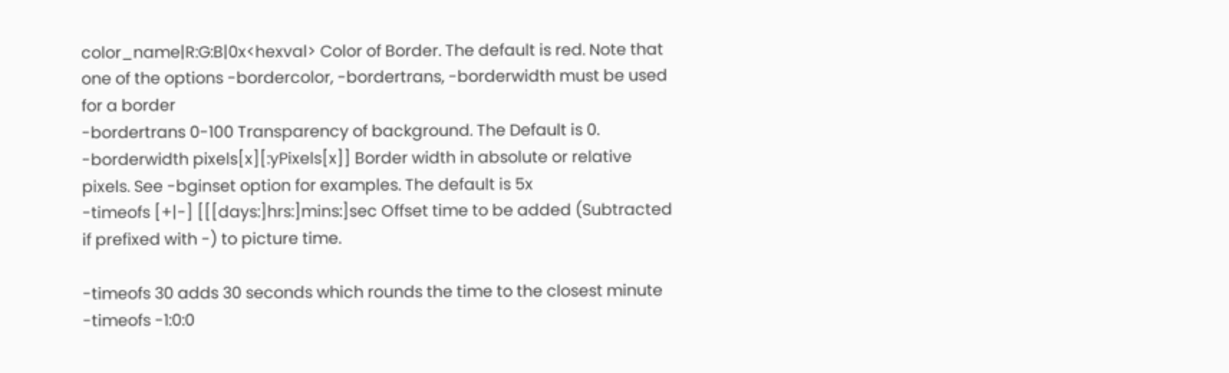color_name|R:G:B|0x<hexval> Color of Border. The default is red. Note that one of the options -bordercolor, -bordertrans, -borderwidth must be used for a border
-bordertrans 0-100 Transparency of background. The Default is 0.
-borderwidth pixels[x][:yPixels[x]] Border width in absolute or relative pixels. See -bginset option for examples. The default is 5x
-timeofs [+|-] [[[days:]hrs:]mins:]sec Offset time to be added (Subtracted if prefixed with -) to picture time.

-timeofs 30 adds 30 seconds which rounds the time to the closest minute
-timeofs -1:0:0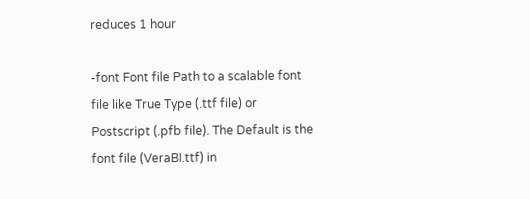reduces 1 hour

-font Font file Path to a scalable font file like True Type (.ttf file) or Postscript (.pfb file). The Default is the font file (VeraBI.ttf) in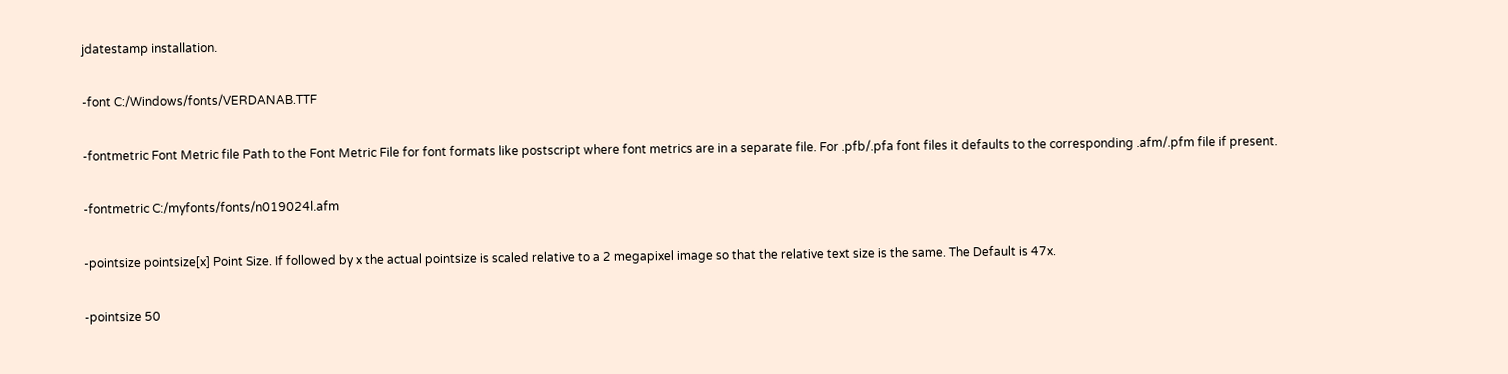jdatestamp installation.

-font C:/Windows/fonts/VERDANAB.TTF

-fontmetric Font Metric file Path to the Font Metric File for font formats like postscript where font metrics are in a separate file. For .pfb/.pfa font files it defaults to the corresponding .afm/.pfm file if present.

-fontmetric C:/myfonts/fonts/n019024l.afm

-pointsize pointsize[x] Point Size. If followed by x the actual pointsize is scaled relative to a 2 megapixel image so that the relative text size is the same. The Default is 47x.

-pointsize 50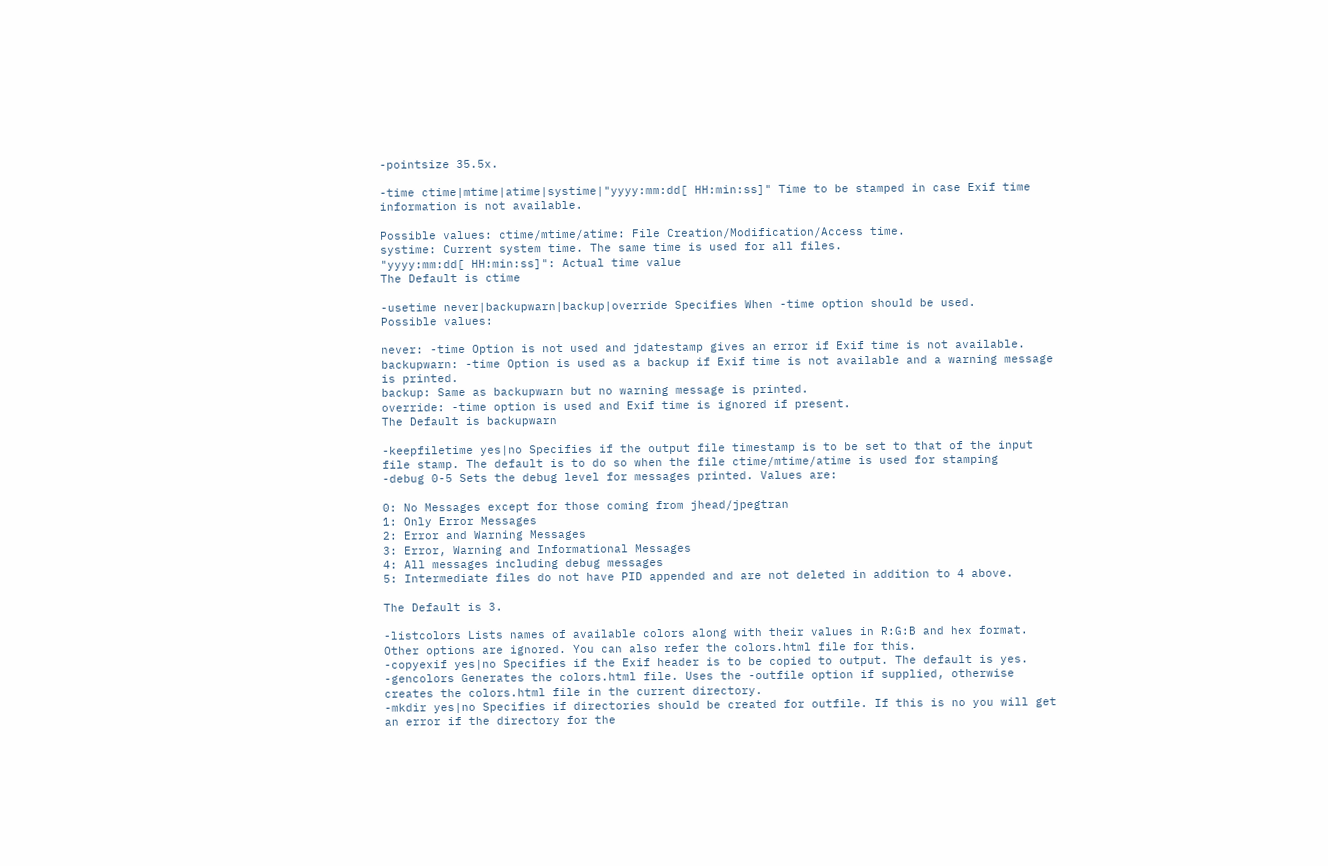-pointsize 35.5x.

-time ctime|mtime|atime|systime|"yyyy:mm:dd[ HH:min:ss]" Time to be stamped in case Exif time information is not available.

Possible values: ctime/mtime/atime: File Creation/Modification/Access time.
systime: Current system time. The same time is used for all files.
"yyyy:mm:dd[ HH:min:ss]": Actual time value
The Default is ctime

-usetime never|backupwarn|backup|override Specifies When -time option should be used.
Possible values:

never: -time Option is not used and jdatestamp gives an error if Exif time is not available.
backupwarn: -time Option is used as a backup if Exif time is not available and a warning message is printed.
backup: Same as backupwarn but no warning message is printed.
override: -time option is used and Exif time is ignored if present.
The Default is backupwarn

-keepfiletime yes|no Specifies if the output file timestamp is to be set to that of the input file stamp. The default is to do so when the file ctime/mtime/atime is used for stamping
-debug 0-5 Sets the debug level for messages printed. Values are:

0: No Messages except for those coming from jhead/jpegtran
1: Only Error Messages
2: Error and Warning Messages
3: Error, Warning and Informational Messages
4: All messages including debug messages
5: Intermediate files do not have PID appended and are not deleted in addition to 4 above.

The Default is 3.

-listcolors Lists names of available colors along with their values in R:G:B and hex format. Other options are ignored. You can also refer the colors.html file for this.
-copyexif yes|no Specifies if the Exif header is to be copied to output. The default is yes.
-gencolors Generates the colors.html file. Uses the -outfile option if supplied, otherwise creates the colors.html file in the current directory.
-mkdir yes|no Specifies if directories should be created for outfile. If this is no you will get an error if the directory for the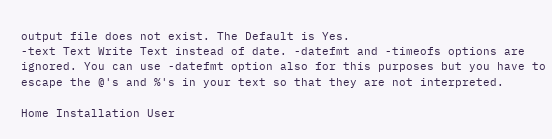output file does not exist. The Default is Yes.
-text Text Write Text instead of date. -datefmt and -timeofs options are ignored. You can use -datefmt option also for this purposes but you have to escape the @'s and %'s in your text so that they are not interpreted.

Home Installation User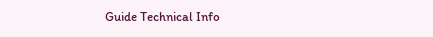Guide Technical Info